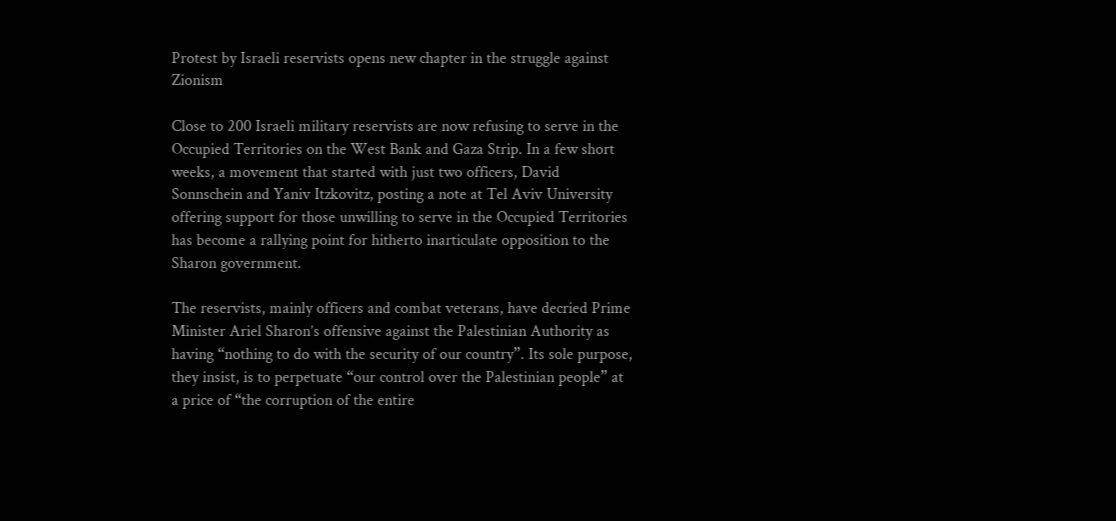Protest by Israeli reservists opens new chapter in the struggle against Zionism

Close to 200 Israeli military reservists are now refusing to serve in the Occupied Territories on the West Bank and Gaza Strip. In a few short weeks, a movement that started with just two officers, David Sonnschein and Yaniv Itzkovitz, posting a note at Tel Aviv University offering support for those unwilling to serve in the Occupied Territories has become a rallying point for hitherto inarticulate opposition to the Sharon government.

The reservists, mainly officers and combat veterans, have decried Prime Minister Ariel Sharon’s offensive against the Palestinian Authority as having “nothing to do with the security of our country”. Its sole purpose, they insist, is to perpetuate “our control over the Palestinian people” at a price of “the corruption of the entire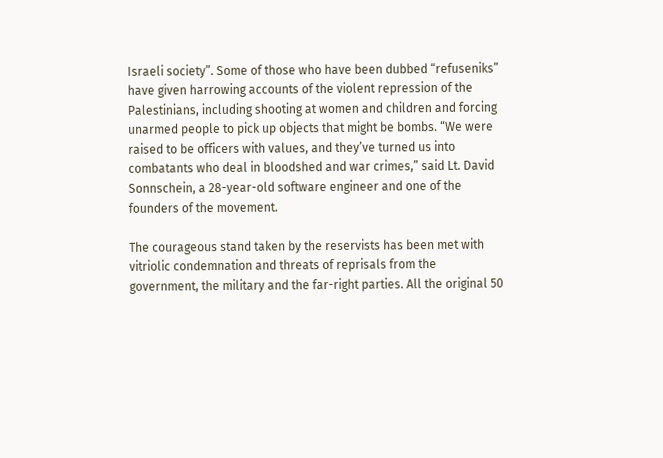Israeli society”. Some of those who have been dubbed “refuseniks” have given harrowing accounts of the violent repression of the Palestinians, including shooting at women and children and forcing unarmed people to pick up objects that might be bombs. “We were raised to be officers with values, and they’ve turned us into combatants who deal in bloodshed and war crimes,” said Lt. David Sonnschein, a 28-year-old software engineer and one of the founders of the movement.

The courageous stand taken by the reservists has been met with vitriolic condemnation and threats of reprisals from the government, the military and the far-right parties. All the original 50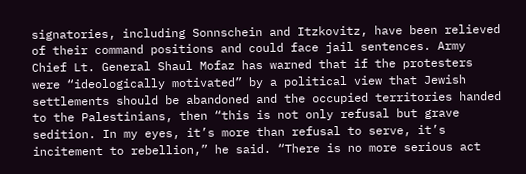signatories, including Sonnschein and Itzkovitz, have been relieved of their command positions and could face jail sentences. Army Chief Lt. General Shaul Mofaz has warned that if the protesters were “ideologically motivated” by a political view that Jewish settlements should be abandoned and the occupied territories handed to the Palestinians, then “this is not only refusal but grave sedition. In my eyes, it’s more than refusal to serve, it’s incitement to rebellion,” he said. “There is no more serious act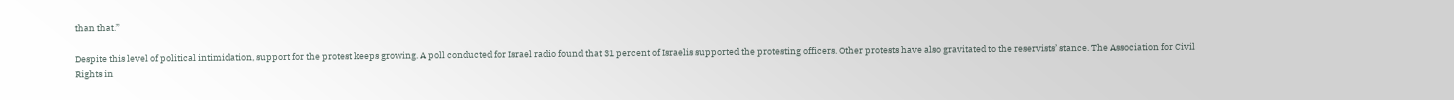than that.”

Despite this level of political intimidation, support for the protest keeps growing. A poll conducted for Israel radio found that 31 percent of Israelis supported the protesting officers. Other protests have also gravitated to the reservists’ stance. The Association for Civil Rights in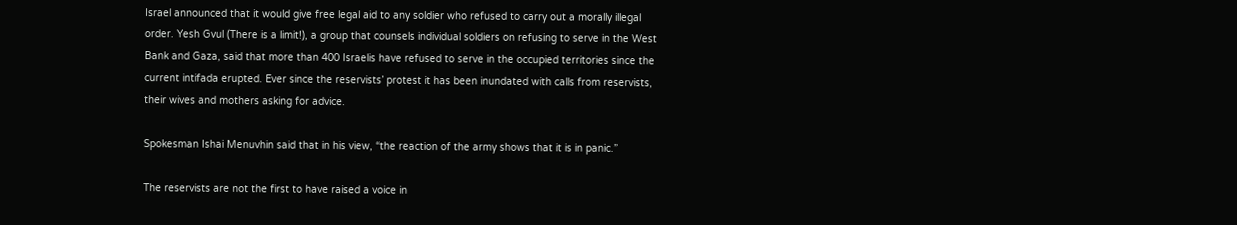Israel announced that it would give free legal aid to any soldier who refused to carry out a morally illegal order. Yesh Gvul (There is a limit!), a group that counsels individual soldiers on refusing to serve in the West Bank and Gaza, said that more than 400 Israelis have refused to serve in the occupied territories since the current intifada erupted. Ever since the reservists’ protest it has been inundated with calls from reservists, their wives and mothers asking for advice.

Spokesman Ishai Menuvhin said that in his view, “the reaction of the army shows that it is in panic.”

The reservists are not the first to have raised a voice in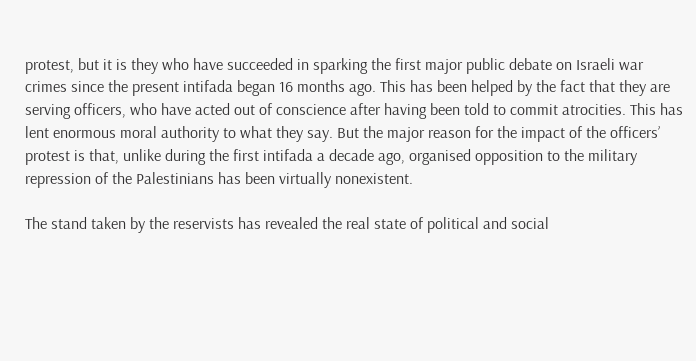protest, but it is they who have succeeded in sparking the first major public debate on Israeli war crimes since the present intifada began 16 months ago. This has been helped by the fact that they are serving officers, who have acted out of conscience after having been told to commit atrocities. This has lent enormous moral authority to what they say. But the major reason for the impact of the officers’ protest is that, unlike during the first intifada a decade ago, organised opposition to the military repression of the Palestinians has been virtually nonexistent.

The stand taken by the reservists has revealed the real state of political and social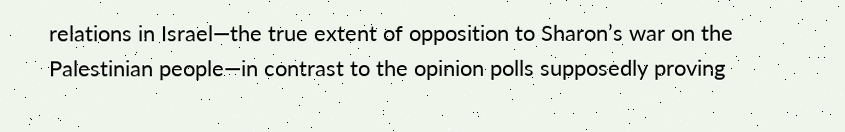relations in Israel—the true extent of opposition to Sharon’s war on the Palestinian people—in contrast to the opinion polls supposedly proving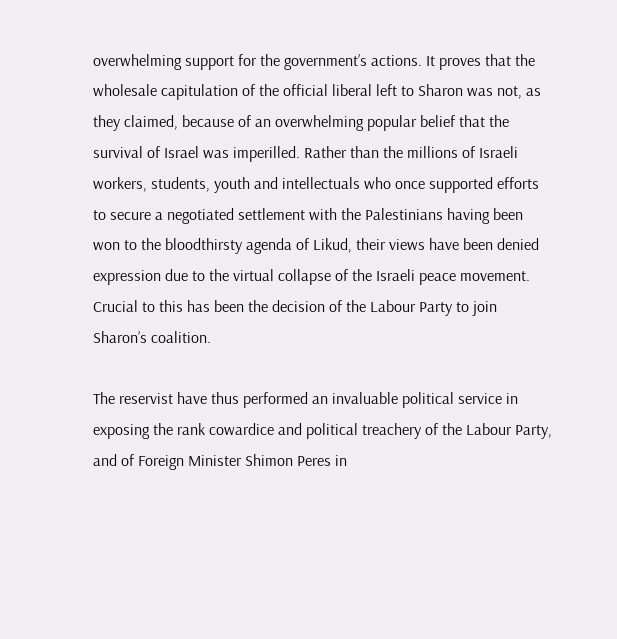overwhelming support for the government’s actions. It proves that the wholesale capitulation of the official liberal left to Sharon was not, as they claimed, because of an overwhelming popular belief that the survival of Israel was imperilled. Rather than the millions of Israeli workers, students, youth and intellectuals who once supported efforts to secure a negotiated settlement with the Palestinians having been won to the bloodthirsty agenda of Likud, their views have been denied expression due to the virtual collapse of the Israeli peace movement. Crucial to this has been the decision of the Labour Party to join Sharon’s coalition.

The reservist have thus performed an invaluable political service in exposing the rank cowardice and political treachery of the Labour Party, and of Foreign Minister Shimon Peres in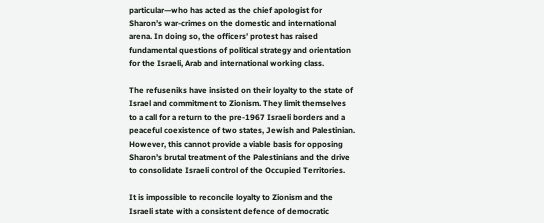particular—who has acted as the chief apologist for Sharon’s war-crimes on the domestic and international arena. In doing so, the officers’ protest has raised fundamental questions of political strategy and orientation for the Israeli, Arab and international working class.

The refuseniks have insisted on their loyalty to the state of Israel and commitment to Zionism. They limit themselves to a call for a return to the pre-1967 Israeli borders and a peaceful coexistence of two states, Jewish and Palestinian. However, this cannot provide a viable basis for opposing Sharon’s brutal treatment of the Palestinians and the drive to consolidate Israeli control of the Occupied Territories.

It is impossible to reconcile loyalty to Zionism and the Israeli state with a consistent defence of democratic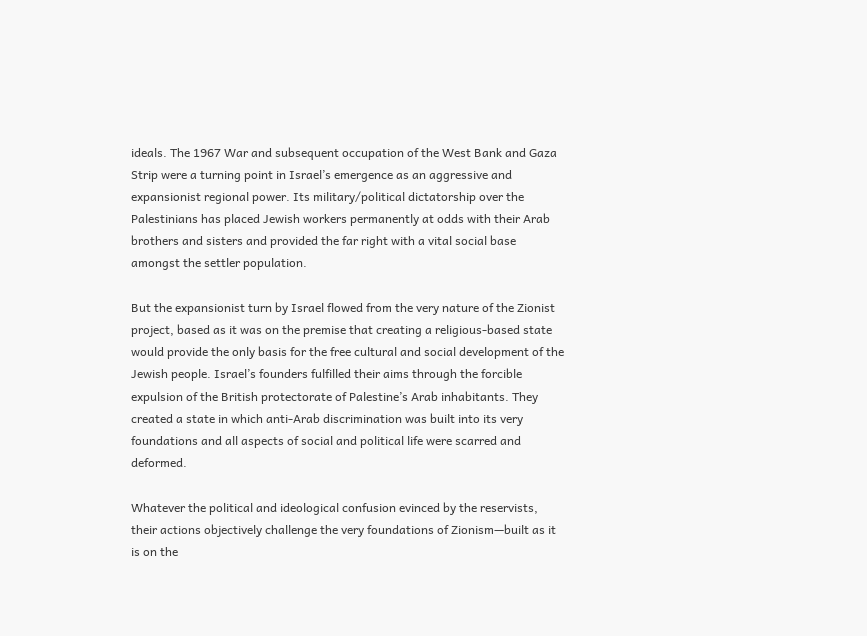ideals. The 1967 War and subsequent occupation of the West Bank and Gaza Strip were a turning point in Israel’s emergence as an aggressive and expansionist regional power. Its military/political dictatorship over the Palestinians has placed Jewish workers permanently at odds with their Arab brothers and sisters and provided the far right with a vital social base amongst the settler population.

But the expansionist turn by Israel flowed from the very nature of the Zionist project, based as it was on the premise that creating a religious-based state would provide the only basis for the free cultural and social development of the Jewish people. Israel’s founders fulfilled their aims through the forcible expulsion of the British protectorate of Palestine’s Arab inhabitants. They created a state in which anti-Arab discrimination was built into its very foundations and all aspects of social and political life were scarred and deformed.

Whatever the political and ideological confusion evinced by the reservists, their actions objectively challenge the very foundations of Zionism—built as it is on the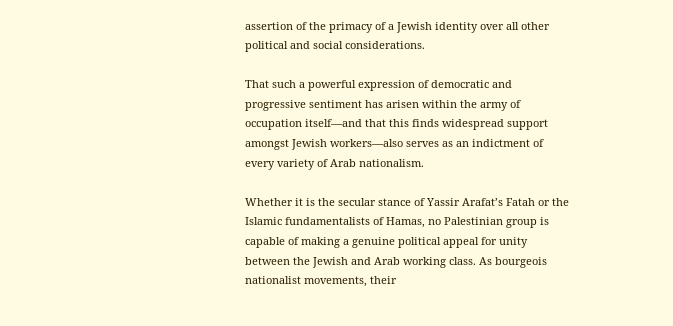assertion of the primacy of a Jewish identity over all other political and social considerations.

That such a powerful expression of democratic and progressive sentiment has arisen within the army of occupation itself—and that this finds widespread support amongst Jewish workers—also serves as an indictment of every variety of Arab nationalism.

Whether it is the secular stance of Yassir Arafat’s Fatah or the Islamic fundamentalists of Hamas, no Palestinian group is capable of making a genuine political appeal for unity between the Jewish and Arab working class. As bourgeois nationalist movements, their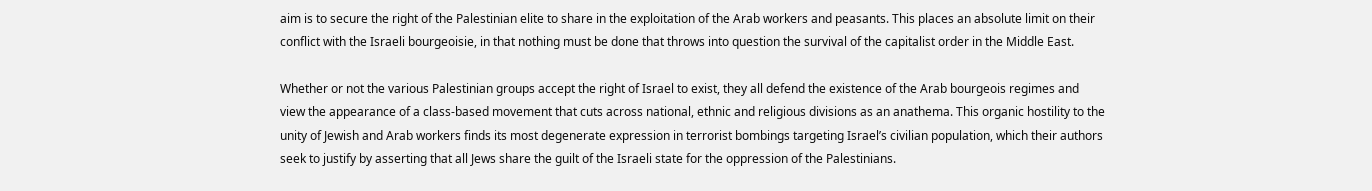aim is to secure the right of the Palestinian elite to share in the exploitation of the Arab workers and peasants. This places an absolute limit on their conflict with the Israeli bourgeoisie, in that nothing must be done that throws into question the survival of the capitalist order in the Middle East.

Whether or not the various Palestinian groups accept the right of Israel to exist, they all defend the existence of the Arab bourgeois regimes and view the appearance of a class-based movement that cuts across national, ethnic and religious divisions as an anathema. This organic hostility to the unity of Jewish and Arab workers finds its most degenerate expression in terrorist bombings targeting Israel’s civilian population, which their authors seek to justify by asserting that all Jews share the guilt of the Israeli state for the oppression of the Palestinians.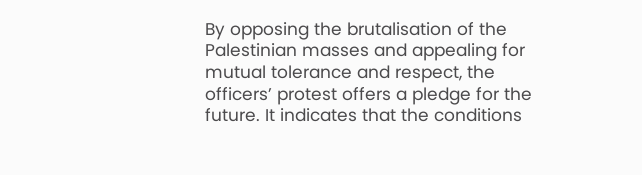By opposing the brutalisation of the Palestinian masses and appealing for mutual tolerance and respect, the officers’ protest offers a pledge for the future. It indicates that the conditions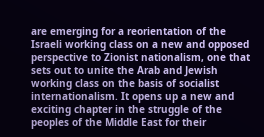are emerging for a reorientation of the Israeli working class on a new and opposed perspective to Zionist nationalism, one that sets out to unite the Arab and Jewish working class on the basis of socialist internationalism. It opens up a new and exciting chapter in the struggle of the peoples of the Middle East for their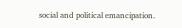social and political emancipation.